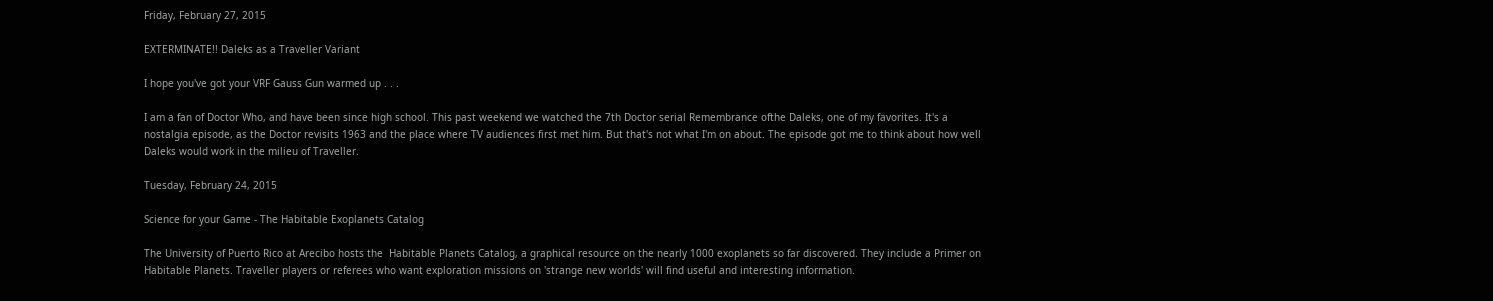Friday, February 27, 2015

EXTERMINATE!! Daleks as a Traveller Variant

I hope you've got your VRF Gauss Gun warmed up . . .

I am a fan of Doctor Who, and have been since high school. This past weekend we watched the 7th Doctor serial Remembrance ofthe Daleks, one of my favorites. It's a nostalgia episode, as the Doctor revisits 1963 and the place where TV audiences first met him. But that's not what I'm on about. The episode got me to think about how well Daleks would work in the milieu of Traveller.

Tuesday, February 24, 2015

Science for your Game - The Habitable Exoplanets Catalog

The University of Puerto Rico at Arecibo hosts the  Habitable Planets Catalog, a graphical resource on the nearly 1000 exoplanets so far discovered. They include a Primer on Habitable Planets. Traveller players or referees who want exploration missions on 'strange new worlds' will find useful and interesting information.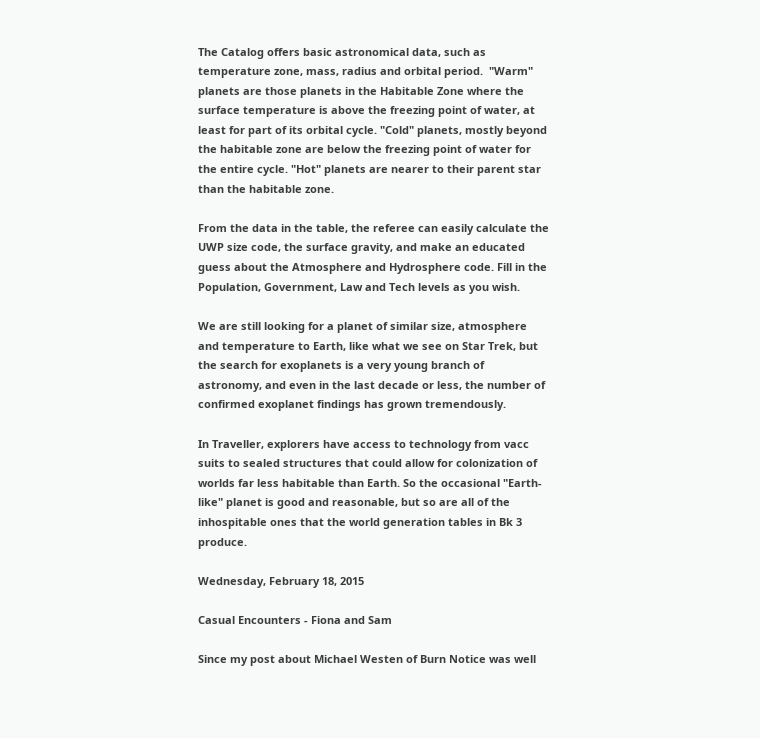The Catalog offers basic astronomical data, such as temperature zone, mass, radius and orbital period.  "Warm" planets are those planets in the Habitable Zone where the surface temperature is above the freezing point of water, at least for part of its orbital cycle. "Cold" planets, mostly beyond the habitable zone are below the freezing point of water for the entire cycle. "Hot" planets are nearer to their parent star than the habitable zone.

From the data in the table, the referee can easily calculate the UWP size code, the surface gravity, and make an educated guess about the Atmosphere and Hydrosphere code. Fill in the Population, Government, Law and Tech levels as you wish.

We are still looking for a planet of similar size, atmosphere and temperature to Earth, like what we see on Star Trek, but the search for exoplanets is a very young branch of astronomy, and even in the last decade or less, the number of confirmed exoplanet findings has grown tremendously.

In Traveller, explorers have access to technology from vacc suits to sealed structures that could allow for colonization of worlds far less habitable than Earth. So the occasional "Earth-like" planet is good and reasonable, but so are all of the inhospitable ones that the world generation tables in Bk 3 produce.

Wednesday, February 18, 2015

Casual Encounters - Fiona and Sam

Since my post about Michael Westen of Burn Notice was well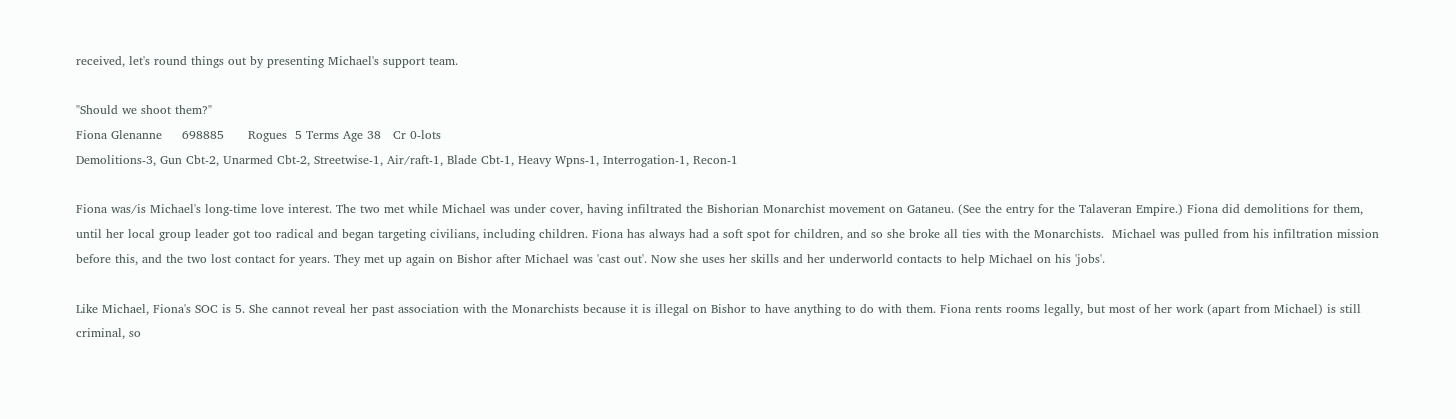received, let's round things out by presenting Michael's support team.

"Should we shoot them?"
Fiona Glenanne     698885      Rogues  5 Terms Age 38   Cr 0-lots
Demolitions-3, Gun Cbt-2, Unarmed Cbt-2, Streetwise-1, Air/raft-1, Blade Cbt-1, Heavy Wpns-1, Interrogation-1, Recon-1

Fiona was/is Michael's long-time love interest. The two met while Michael was under cover, having infiltrated the Bishorian Monarchist movement on Gataneu. (See the entry for the Talaveran Empire.) Fiona did demolitions for them, until her local group leader got too radical and began targeting civilians, including children. Fiona has always had a soft spot for children, and so she broke all ties with the Monarchists.  Michael was pulled from his infiltration mission before this, and the two lost contact for years. They met up again on Bishor after Michael was 'cast out'. Now she uses her skills and her underworld contacts to help Michael on his 'jobs'.

Like Michael, Fiona's SOC is 5. She cannot reveal her past association with the Monarchists because it is illegal on Bishor to have anything to do with them. Fiona rents rooms legally, but most of her work (apart from Michael) is still criminal, so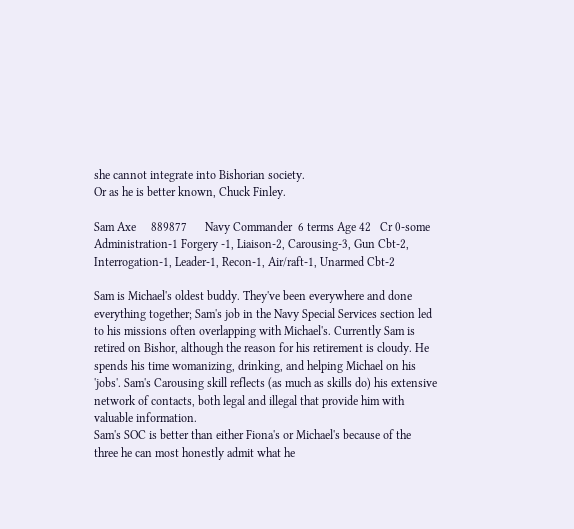she cannot integrate into Bishorian society.
Or as he is better known, Chuck Finley.

Sam Axe     889877      Navy Commander  6 terms Age 42   Cr 0-some
Administration-1 Forgery -1, Liaison-2, Carousing-3, Gun Cbt-2, Interrogation-1, Leader-1, Recon-1, Air/raft-1, Unarmed Cbt-2

Sam is Michael's oldest buddy. They've been everywhere and done everything together; Sam's job in the Navy Special Services section led to his missions often overlapping with Michael's. Currently Sam is retired on Bishor, although the reason for his retirement is cloudy. He spends his time womanizing, drinking, and helping Michael on his 'jobs'. Sam's Carousing skill reflects (as much as skills do) his extensive network of contacts, both legal and illegal that provide him with valuable information.
Sam's SOC is better than either Fiona's or Michael's because of the three he can most honestly admit what he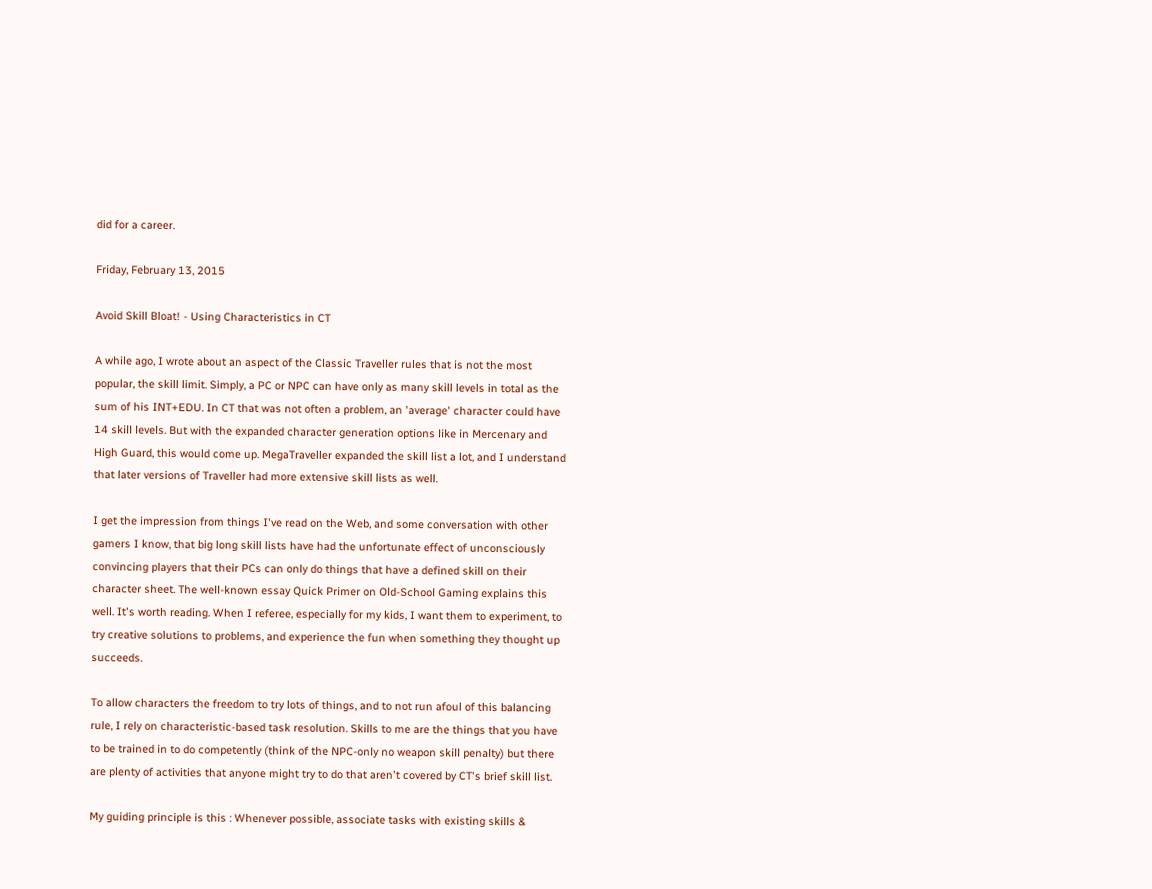did for a career.

Friday, February 13, 2015

Avoid Skill Bloat! - Using Characteristics in CT

A while ago, I wrote about an aspect of the Classic Traveller rules that is not the most popular, the skill limit. Simply, a PC or NPC can have only as many skill levels in total as the sum of his INT+EDU. In CT that was not often a problem, an 'average' character could have 14 skill levels. But with the expanded character generation options like in Mercenary and High Guard, this would come up. MegaTraveller expanded the skill list a lot, and I understand that later versions of Traveller had more extensive skill lists as well.

I get the impression from things I've read on the Web, and some conversation with other gamers I know, that big long skill lists have had the unfortunate effect of unconsciously convincing players that their PCs can only do things that have a defined skill on their character sheet. The well-known essay Quick Primer on Old-School Gaming explains this well. It's worth reading. When I referee, especially for my kids, I want them to experiment, to try creative solutions to problems, and experience the fun when something they thought up succeeds.

To allow characters the freedom to try lots of things, and to not run afoul of this balancing rule, I rely on characteristic-based task resolution. Skills to me are the things that you have to be trained in to do competently (think of the NPC-only no weapon skill penalty) but there are plenty of activities that anyone might try to do that aren't covered by CT's brief skill list.

My guiding principle is this : Whenever possible, associate tasks with existing skills &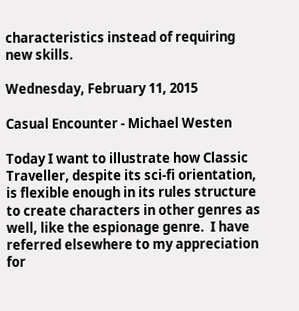characteristics instead of requiring new skills.

Wednesday, February 11, 2015

Casual Encounter - Michael Westen

Today I want to illustrate how Classic Traveller, despite its sci-fi orientation, is flexible enough in its rules structure to create characters in other genres as well, like the espionage genre.  I have referred elsewhere to my appreciation for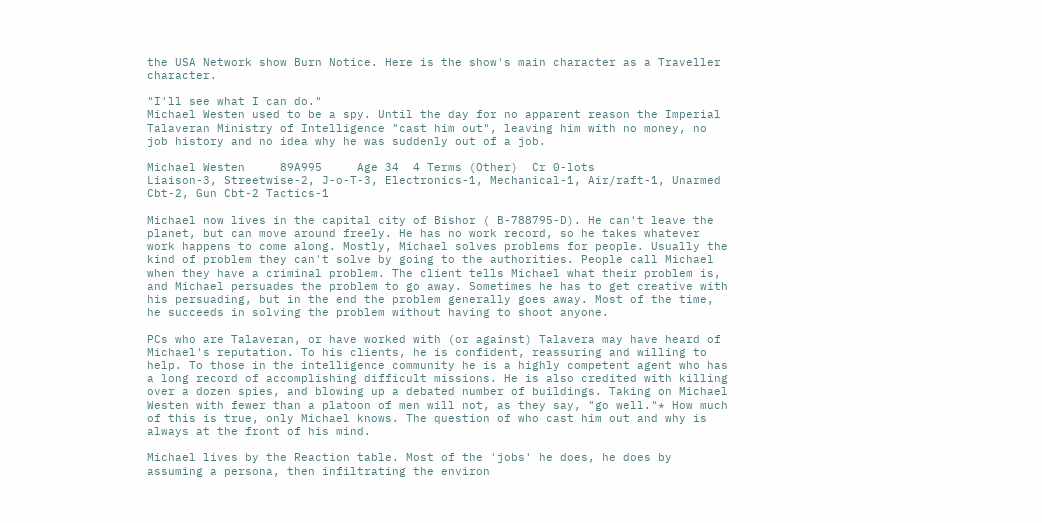the USA Network show Burn Notice. Here is the show's main character as a Traveller character.

"I'll see what I can do."
Michael Westen used to be a spy. Until the day for no apparent reason the Imperial Talaveran Ministry of Intelligence "cast him out", leaving him with no money, no job history and no idea why he was suddenly out of a job.

Michael Westen     89A995     Age 34  4 Terms (Other)  Cr 0-lots
Liaison-3, Streetwise-2, J-o-T-3, Electronics-1, Mechanical-1, Air/raft-1, Unarmed Cbt-2, Gun Cbt-2 Tactics-1

Michael now lives in the capital city of Bishor ( B-788795-D). He can't leave the planet, but can move around freely. He has no work record, so he takes whatever work happens to come along. Mostly, Michael solves problems for people. Usually the kind of problem they can't solve by going to the authorities. People call Michael when they have a criminal problem. The client tells Michael what their problem is, and Michael persuades the problem to go away. Sometimes he has to get creative with his persuading, but in the end the problem generally goes away. Most of the time, he succeeds in solving the problem without having to shoot anyone.

PCs who are Talaveran, or have worked with (or against) Talavera may have heard of Michael's reputation. To his clients, he is confident, reassuring and willing to help. To those in the intelligence community he is a highly competent agent who has a long record of accomplishing difficult missions. He is also credited with killing over a dozen spies, and blowing up a debated number of buildings. Taking on Michael Westen with fewer than a platoon of men will not, as they say, "go well."* How much of this is true, only Michael knows. The question of who cast him out and why is always at the front of his mind.

Michael lives by the Reaction table. Most of the 'jobs' he does, he does by assuming a persona, then infiltrating the environ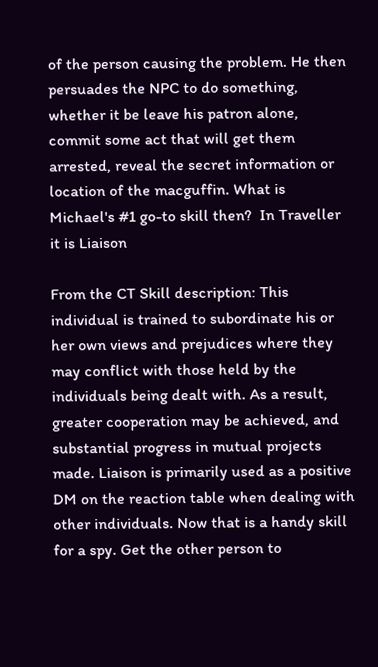of the person causing the problem. He then persuades the NPC to do something, whether it be leave his patron alone, commit some act that will get them arrested, reveal the secret information or location of the macguffin. What is Michael's #1 go-to skill then?  In Traveller it is Liaison

From the CT Skill description: This individual is trained to subordinate his or her own views and prejudices where they may conflict with those held by the individuals being dealt with. As a result, greater cooperation may be achieved, and substantial progress in mutual projects made. Liaison is primarily used as a positive DM on the reaction table when dealing with other individuals. Now that is a handy skill for a spy. Get the other person to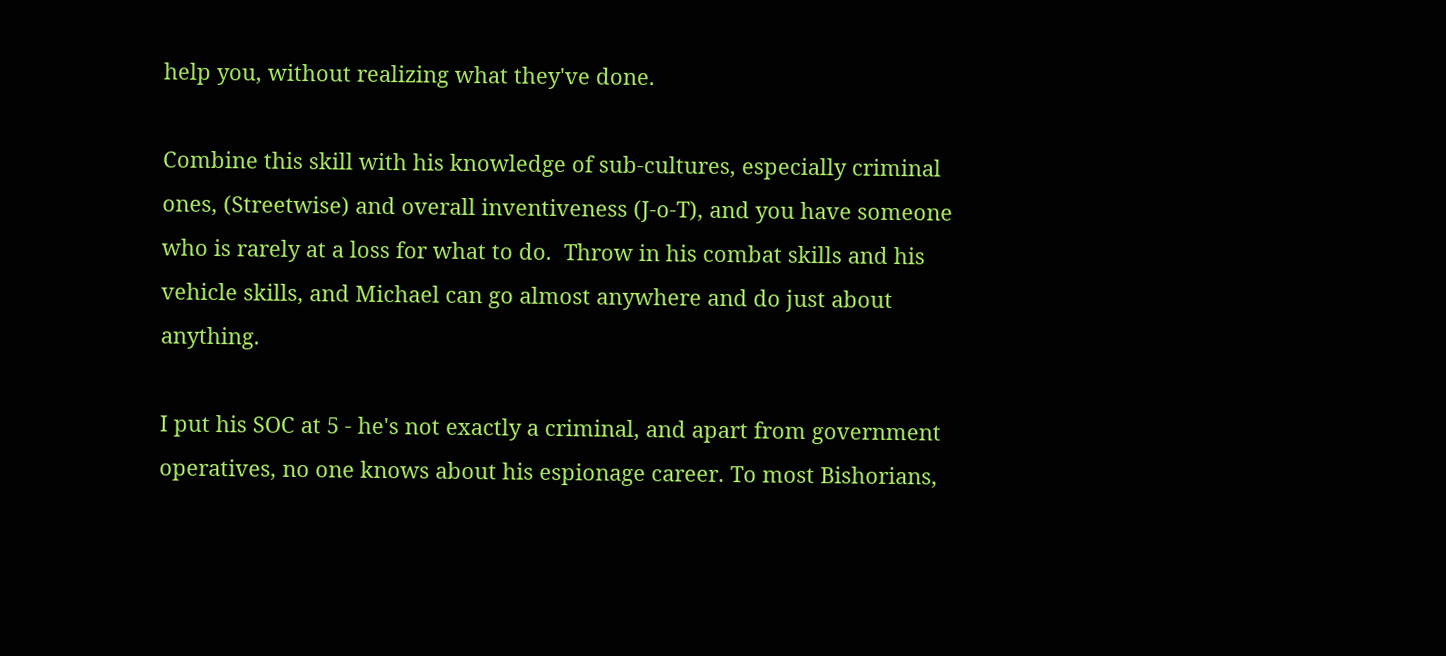help you, without realizing what they've done.

Combine this skill with his knowledge of sub-cultures, especially criminal ones, (Streetwise) and overall inventiveness (J-o-T), and you have someone who is rarely at a loss for what to do.  Throw in his combat skills and his vehicle skills, and Michael can go almost anywhere and do just about anything.

I put his SOC at 5 - he's not exactly a criminal, and apart from government operatives, no one knows about his espionage career. To most Bishorians,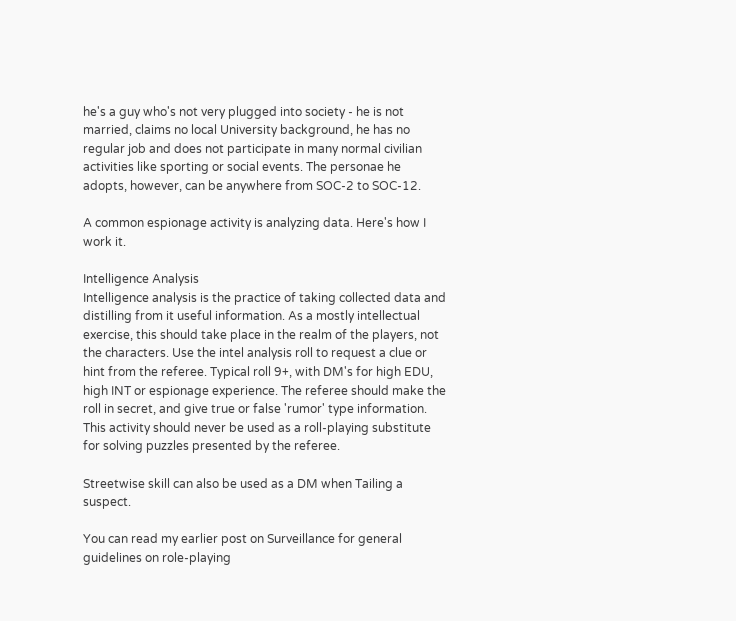he's a guy who's not very plugged into society - he is not married, claims no local University background, he has no regular job and does not participate in many normal civilian activities like sporting or social events. The personae he adopts, however, can be anywhere from SOC-2 to SOC-12.

A common espionage activity is analyzing data. Here's how I work it.

Intelligence Analysis
Intelligence analysis is the practice of taking collected data and distilling from it useful information. As a mostly intellectual exercise, this should take place in the realm of the players, not the characters. Use the intel analysis roll to request a clue or hint from the referee. Typical roll 9+, with DM's for high EDU, high INT or espionage experience. The referee should make the roll in secret, and give true or false 'rumor' type information. This activity should never be used as a roll-playing substitute for solving puzzles presented by the referee.

Streetwise skill can also be used as a DM when Tailing a suspect.

You can read my earlier post on Surveillance for general guidelines on role-playing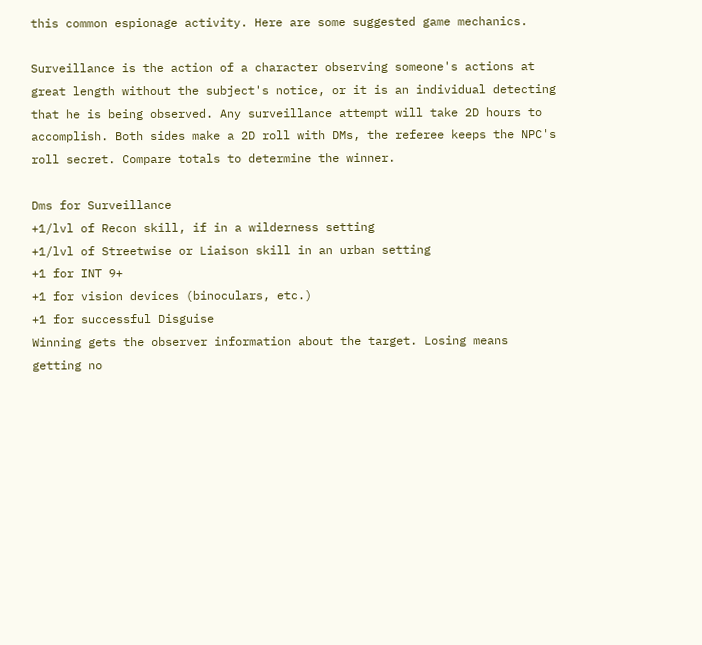this common espionage activity. Here are some suggested game mechanics.

Surveillance is the action of a character observing someone's actions at great length without the subject's notice, or it is an individual detecting that he is being observed. Any surveillance attempt will take 2D hours to accomplish. Both sides make a 2D roll with DMs, the referee keeps the NPC's roll secret. Compare totals to determine the winner.

Dms for Surveillance
+1/lvl of Recon skill, if in a wilderness setting
+1/lvl of Streetwise or Liaison skill in an urban setting
+1 for INT 9+
+1 for vision devices (binoculars, etc.)
+1 for successful Disguise
Winning gets the observer information about the target. Losing means getting no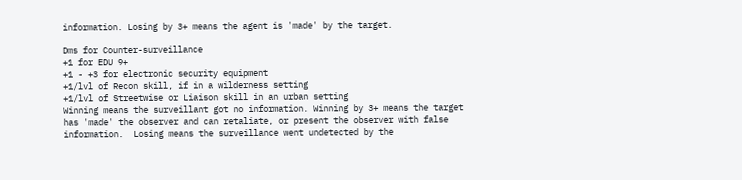information. Losing by 3+ means the agent is 'made' by the target.

Dms for Counter-surveillance
+1 for EDU 9+
+1 - +3 for electronic security equipment
+1/lvl of Recon skill, if in a wilderness setting
+1/lvl of Streetwise or Liaison skill in an urban setting
Winning means the surveillant got no information. Winning by 3+ means the target has 'made' the observer and can retaliate, or present the observer with false information.  Losing means the surveillance went undetected by the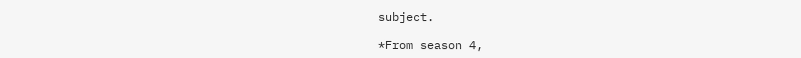subject.

*From season 4,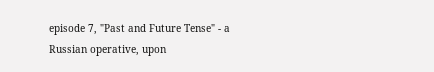episode 7, "Past and Future Tense" - a Russian operative, upon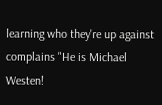learning who they're up against complains "He is Michael Westen!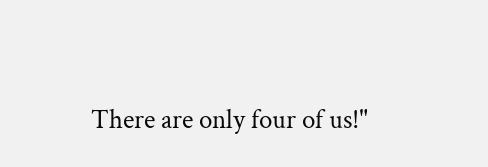There are only four of us!"